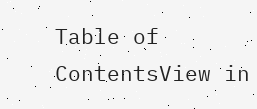Table of ContentsView in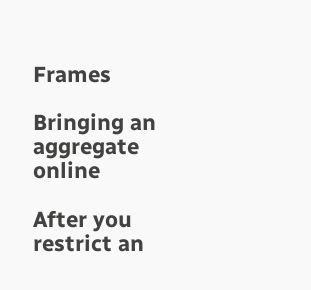Frames

Bringing an aggregate online

After you restrict an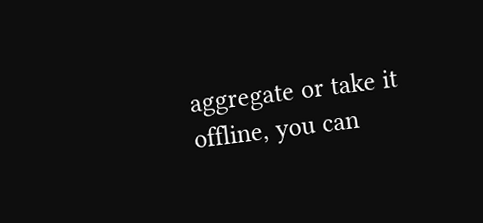aggregate or take it offline, you can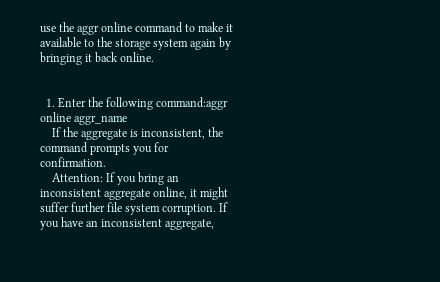use the aggr online command to make it available to the storage system again by bringing it back online.


  1. Enter the following command:aggr online aggr_name
    If the aggregate is inconsistent, the command prompts you for confirmation.
    Attention: If you bring an inconsistent aggregate online, it might suffer further file system corruption. If you have an inconsistent aggregate,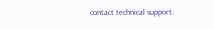contact technical support.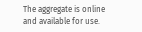The aggregate is online and available for use.